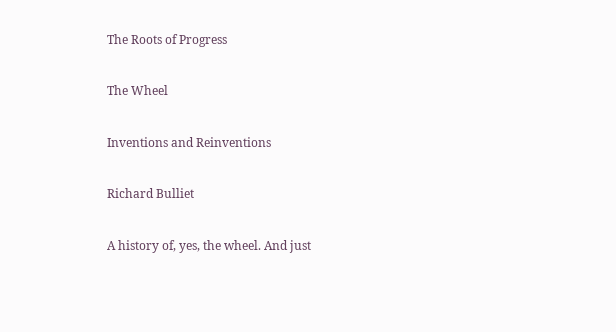The Roots of Progress

The Wheel

Inventions and Reinventions

Richard Bulliet

A history of, yes, the wheel. And just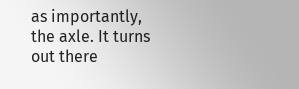as importantly, the axle. It turns out there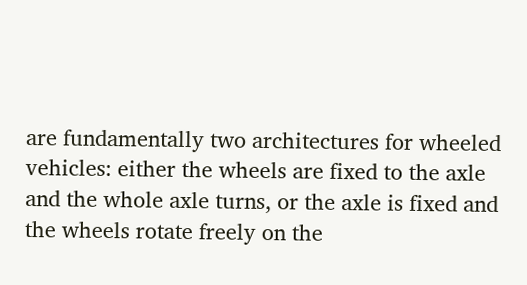are fundamentally two architectures for wheeled vehicles: either the wheels are fixed to the axle and the whole axle turns, or the axle is fixed and the wheels rotate freely on the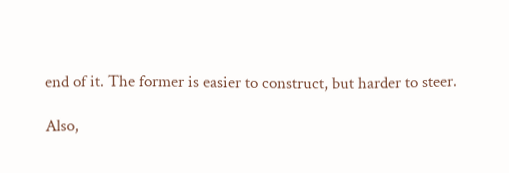end of it. The former is easier to construct, but harder to steer.

Also,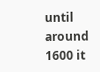until around 1600 it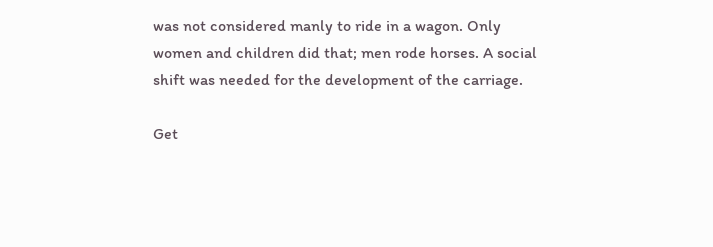was not considered manly to ride in a wagon. Only women and children did that; men rode horses. A social shift was needed for the development of the carriage.

Get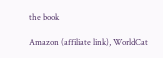the book

Amazon (affiliate link), WorldCat